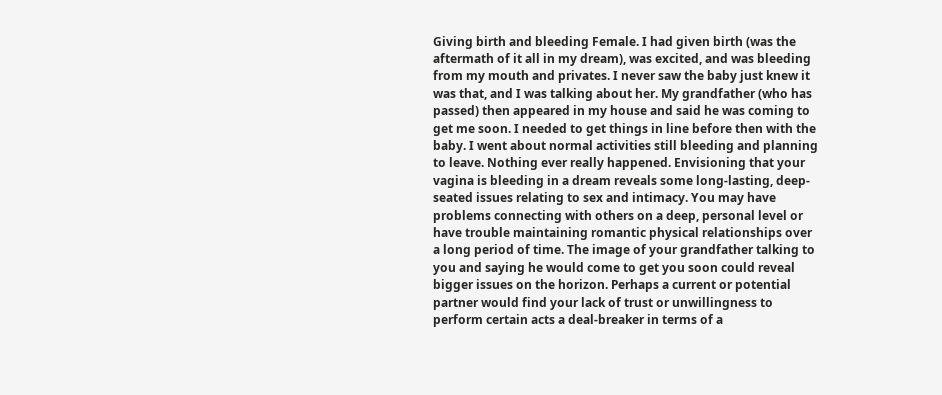Giving birth and bleeding Female. I had given birth (was the aftermath of it all in my dream), was excited, and was bleeding from my mouth and privates. I never saw the baby just knew it was that, and I was talking about her. My grandfather (who has passed) then appeared in my house and said he was coming to get me soon. I needed to get things in line before then with the baby. I went about normal activities still bleeding and planning to leave. Nothing ever really happened. Envisioning that your vagina is bleeding in a dream reveals some long-lasting, deep-seated issues relating to sex and intimacy. You may have problems connecting with others on a deep, personal level or have trouble maintaining romantic physical relationships over a long period of time. The image of your grandfather talking to you and saying he would come to get you soon could reveal bigger issues on the horizon. Perhaps a current or potential partner would find your lack of trust or unwillingness to perform certain acts a deal-breaker in terms of a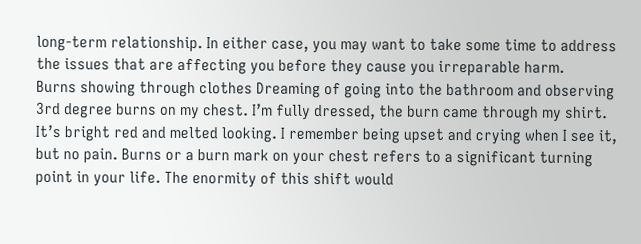long-term relationship. In either case, you may want to take some time to address the issues that are affecting you before they cause you irreparable harm.
Burns showing through clothes Dreaming of going into the bathroom and observing 3rd degree burns on my chest. I’m fully dressed, the burn came through my shirt. It’s bright red and melted looking. I remember being upset and crying when I see it, but no pain. Burns or a burn mark on your chest refers to a significant turning point in your life. The enormity of this shift would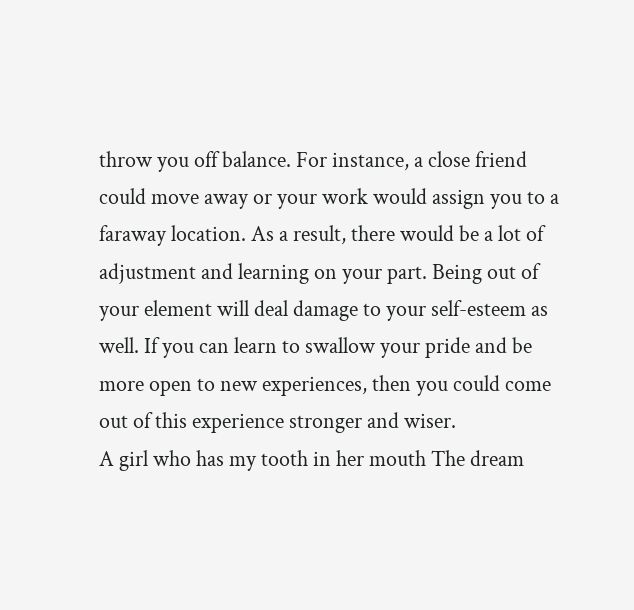throw you off balance. For instance, a close friend could move away or your work would assign you to a faraway location. As a result, there would be a lot of adjustment and learning on your part. Being out of your element will deal damage to your self-esteem as well. If you can learn to swallow your pride and be more open to new experiences, then you could come out of this experience stronger and wiser.
A girl who has my tooth in her mouth The dream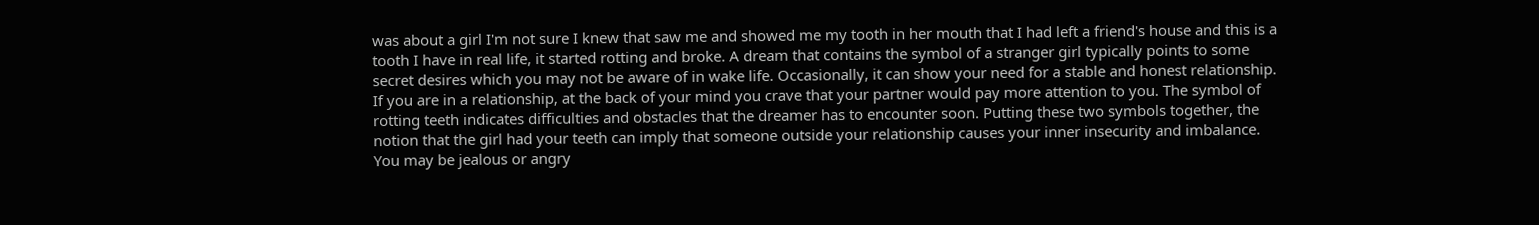was about a girl I'm not sure I knew that saw me and showed me my tooth in her mouth that I had left a friend's house and this is a tooth I have in real life, it started rotting and broke. A dream that contains the symbol of a stranger girl typically points to some secret desires which you may not be aware of in wake life. Occasionally, it can show your need for a stable and honest relationship. If you are in a relationship, at the back of your mind you crave that your partner would pay more attention to you. The symbol of rotting teeth indicates difficulties and obstacles that the dreamer has to encounter soon. Putting these two symbols together, the notion that the girl had your teeth can imply that someone outside your relationship causes your inner insecurity and imbalance. You may be jealous or angry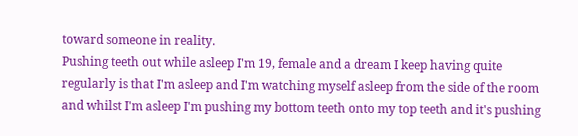toward someone in reality.
Pushing teeth out while asleep I'm 19, female and a dream I keep having quite regularly is that I'm asleep and I'm watching myself asleep from the side of the room and whilst I'm asleep I'm pushing my bottom teeth onto my top teeth and it's pushing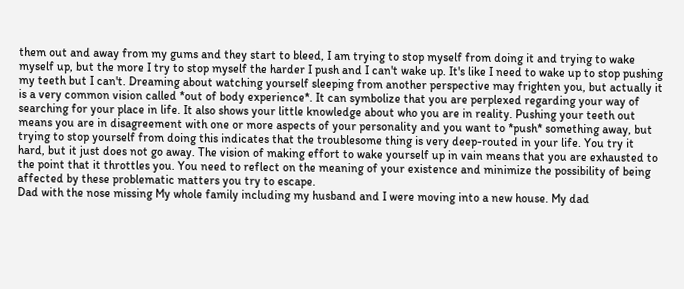them out and away from my gums and they start to bleed, I am trying to stop myself from doing it and trying to wake myself up, but the more I try to stop myself the harder I push and I can't wake up. It's like I need to wake up to stop pushing my teeth but I can't. Dreaming about watching yourself sleeping from another perspective may frighten you, but actually it is a very common vision called *out of body experience*. It can symbolize that you are perplexed regarding your way of searching for your place in life. It also shows your little knowledge about who you are in reality. Pushing your teeth out means you are in disagreement with one or more aspects of your personality and you want to *push* something away, but trying to stop yourself from doing this indicates that the troublesome thing is very deep-routed in your life. You try it hard, but it just does not go away. The vision of making effort to wake yourself up in vain means that you are exhausted to the point that it throttles you. You need to reflect on the meaning of your existence and minimize the possibility of being affected by these problematic matters you try to escape.
Dad with the nose missing My whole family including my husband and I were moving into a new house. My dad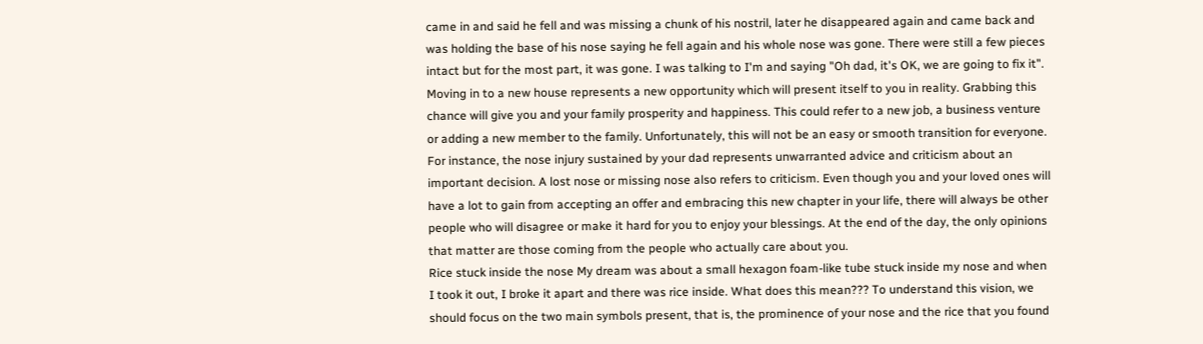came in and said he fell and was missing a chunk of his nostril, later he disappeared again and came back and was holding the base of his nose saying he fell again and his whole nose was gone. There were still a few pieces intact but for the most part, it was gone. I was talking to I'm and saying "Oh dad, it's OK, we are going to fix it". Moving in to a new house represents a new opportunity which will present itself to you in reality. Grabbing this chance will give you and your family prosperity and happiness. This could refer to a new job, a business venture or adding a new member to the family. Unfortunately, this will not be an easy or smooth transition for everyone. For instance, the nose injury sustained by your dad represents unwarranted advice and criticism about an important decision. A lost nose or missing nose also refers to criticism. Even though you and your loved ones will have a lot to gain from accepting an offer and embracing this new chapter in your life, there will always be other people who will disagree or make it hard for you to enjoy your blessings. At the end of the day, the only opinions that matter are those coming from the people who actually care about you.
Rice stuck inside the nose My dream was about a small hexagon foam-like tube stuck inside my nose and when I took it out, I broke it apart and there was rice inside. What does this mean??? To understand this vision, we should focus on the two main symbols present, that is, the prominence of your nose and the rice that you found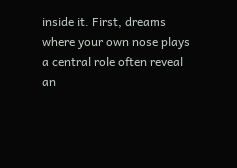inside it. First, dreams where your own nose plays a central role often reveal an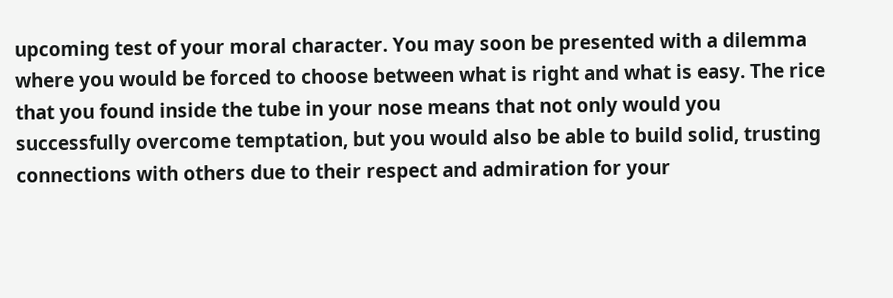upcoming test of your moral character. You may soon be presented with a dilemma where you would be forced to choose between what is right and what is easy. The rice that you found inside the tube in your nose means that not only would you successfully overcome temptation, but you would also be able to build solid, trusting connections with others due to their respect and admiration for your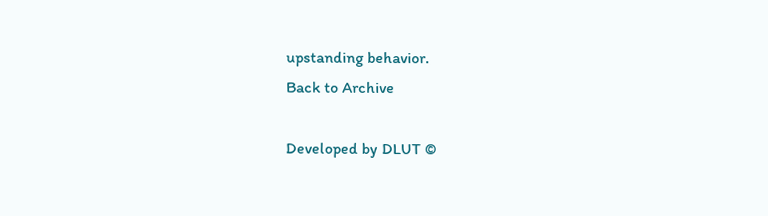upstanding behavior.
Back to Archive

Developed by DLUT ©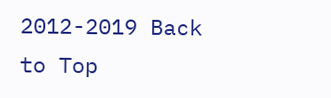2012-2019 Back to Top